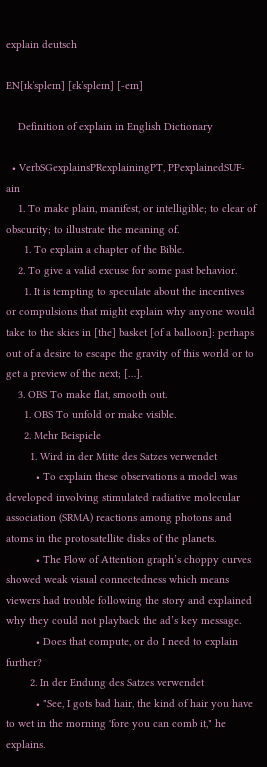explain deutsch

EN[ɪkˈspleɪn] [ɛkˈspleɪn] [-eɪn]

    Definition of explain in English Dictionary

  • VerbSGexplainsPRexplainingPT, PPexplainedSUF-ain
    1. To make plain, manifest, or intelligible; to clear of obscurity; to illustrate the meaning of.
      1. To explain a chapter of the Bible.
    2. To give a valid excuse for some past behavior.
      1. It is tempting to speculate about the incentives or compulsions that might explain why anyone would take to the skies in [the] basket [of a balloon]: perhaps out of a desire to escape the gravity of this world or to get a preview of the next; […].
    3. OBS To make flat, smooth out.
      1. OBS To unfold or make visible.
      2. Mehr Beispiele
        1. Wird in der Mitte des Satzes verwendet
          • To explain these observations a model was developed involving stimulated radiative molecular association (SRMA) reactions among photons and atoms in the protosatellite disks of the planets.
          • The Flow of Attention graph’s choppy curves showed weak visual connectedness which means viewers had trouble following the story and explained why they could not playback the ad’s key message.
          • Does that compute, or do I need to explain further?
        2. In der Endung des Satzes verwendet
          • "See, I gots bad hair, the kind of hair you have to wet in the morning 'fore you can comb it," he explains.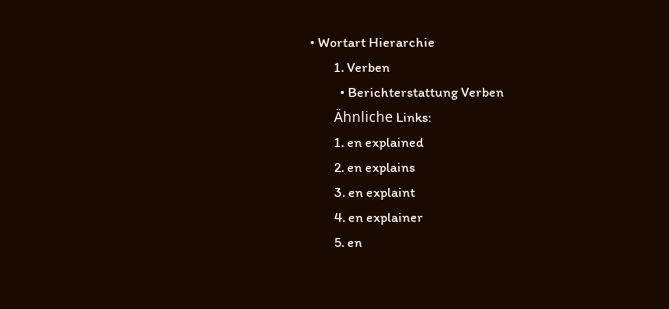• Wortart Hierarchie
        1. Verben
          • Berichterstattung Verben
        Ähnliche Links:
        1. en explained
        2. en explains
        3. en explaint
        4. en explainer
        5. en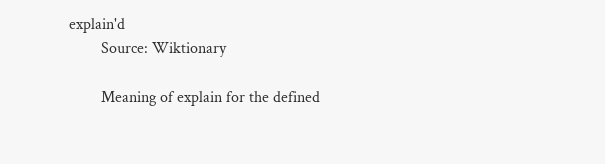explain'd
        Source: Wiktionary

        Meaning of explain for the defined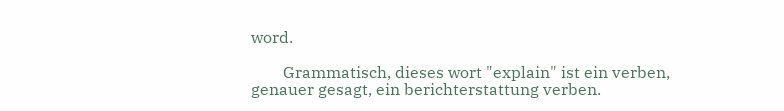word.

        Grammatisch, dieses wort "explain" ist ein verben, genauer gesagt, ein berichterstattung verben.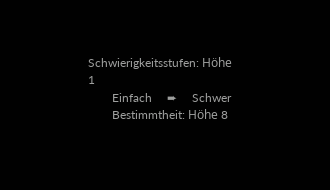Schwierigkeitsstufen: Höhe 1
        Einfach     ➨     Schwer
        Bestimmtheit: Höhe 8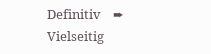Definitiv    ➨     Vielseitig